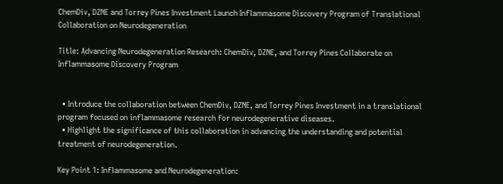ChemDiv, DZNE and Torrey Pines Investment Launch Inflammasome Discovery Program of Translational Collaboration on Neurodegeneration

Title: Advancing Neurodegeneration Research: ChemDiv, DZNE, and Torrey Pines Collaborate on Inflammasome Discovery Program


  • Introduce the collaboration between ChemDiv, DZNE, and Torrey Pines Investment in a translational program focused on inflammasome research for neurodegenerative diseases.
  • Highlight the significance of this collaboration in advancing the understanding and potential treatment of neurodegeneration.

Key Point 1: Inflammasome and Neurodegeneration: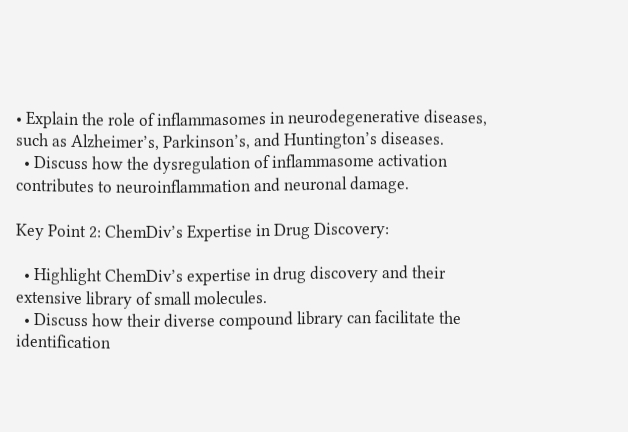• Explain the role of inflammasomes in neurodegenerative diseases, such as Alzheimer’s, Parkinson’s, and Huntington’s diseases.
  • Discuss how the dysregulation of inflammasome activation contributes to neuroinflammation and neuronal damage.

Key Point 2: ChemDiv’s Expertise in Drug Discovery:

  • Highlight ChemDiv’s expertise in drug discovery and their extensive library of small molecules.
  • Discuss how their diverse compound library can facilitate the identification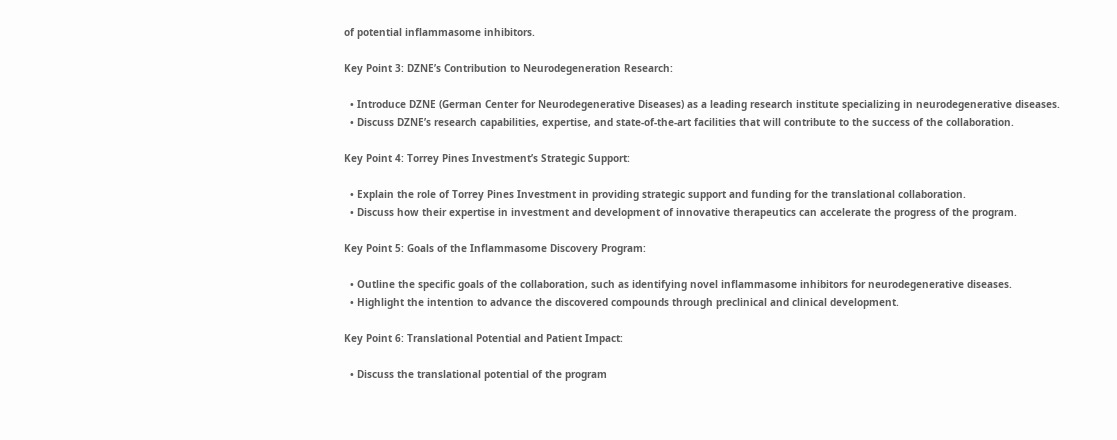of potential inflammasome inhibitors.

Key Point 3: DZNE’s Contribution to Neurodegeneration Research:

  • Introduce DZNE (German Center for Neurodegenerative Diseases) as a leading research institute specializing in neurodegenerative diseases.
  • Discuss DZNE’s research capabilities, expertise, and state-of-the-art facilities that will contribute to the success of the collaboration.

Key Point 4: Torrey Pines Investment’s Strategic Support:

  • Explain the role of Torrey Pines Investment in providing strategic support and funding for the translational collaboration.
  • Discuss how their expertise in investment and development of innovative therapeutics can accelerate the progress of the program.

Key Point 5: Goals of the Inflammasome Discovery Program:

  • Outline the specific goals of the collaboration, such as identifying novel inflammasome inhibitors for neurodegenerative diseases.
  • Highlight the intention to advance the discovered compounds through preclinical and clinical development.

Key Point 6: Translational Potential and Patient Impact:

  • Discuss the translational potential of the program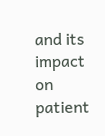and its impact on patient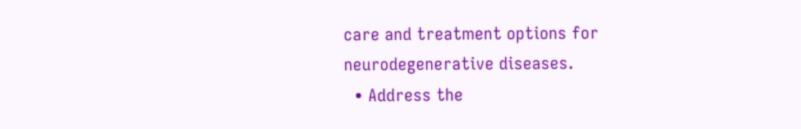care and treatment options for neurodegenerative diseases.
  • Address the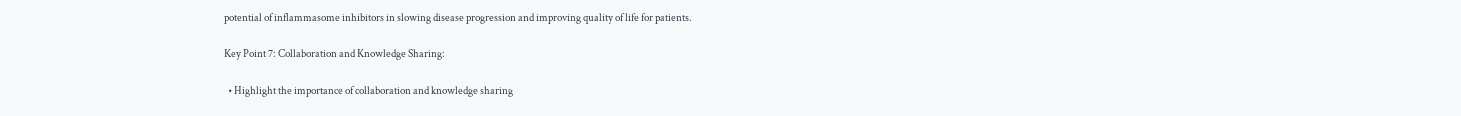potential of inflammasome inhibitors in slowing disease progression and improving quality of life for patients.

Key Point 7: Collaboration and Knowledge Sharing:

  • Highlight the importance of collaboration and knowledge sharing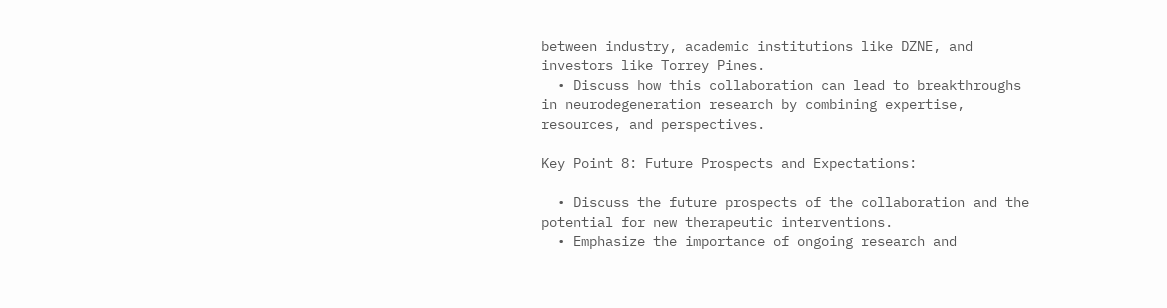between industry, academic institutions like DZNE, and investors like Torrey Pines.
  • Discuss how this collaboration can lead to breakthroughs in neurodegeneration research by combining expertise, resources, and perspectives.

Key Point 8: Future Prospects and Expectations:

  • Discuss the future prospects of the collaboration and the potential for new therapeutic interventions.
  • Emphasize the importance of ongoing research and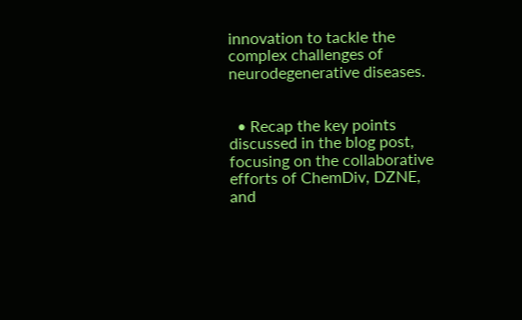innovation to tackle the complex challenges of neurodegenerative diseases.


  • Recap the key points discussed in the blog post, focusing on the collaborative efforts of ChemDiv, DZNE, and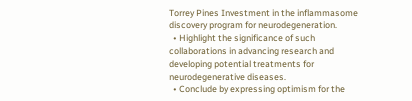Torrey Pines Investment in the inflammasome discovery program for neurodegeneration.
  • Highlight the significance of such collaborations in advancing research and developing potential treatments for neurodegenerative diseases.
  • Conclude by expressing optimism for the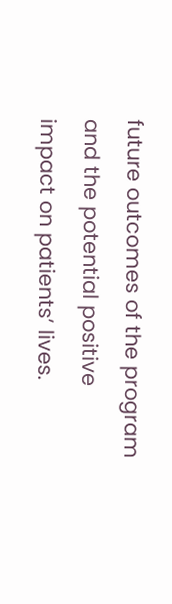future outcomes of the program and the potential positive impact on patients’ lives.